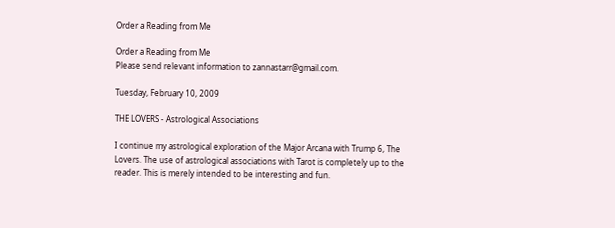Order a Reading from Me

Order a Reading from Me
Please send relevant information to zannastarr@gmail.com.

Tuesday, February 10, 2009

THE LOVERS - Astrological Associations

I continue my astrological exploration of the Major Arcana with Trump 6, The Lovers. The use of astrological associations with Tarot is completely up to the reader. This is merely intended to be interesting and fun.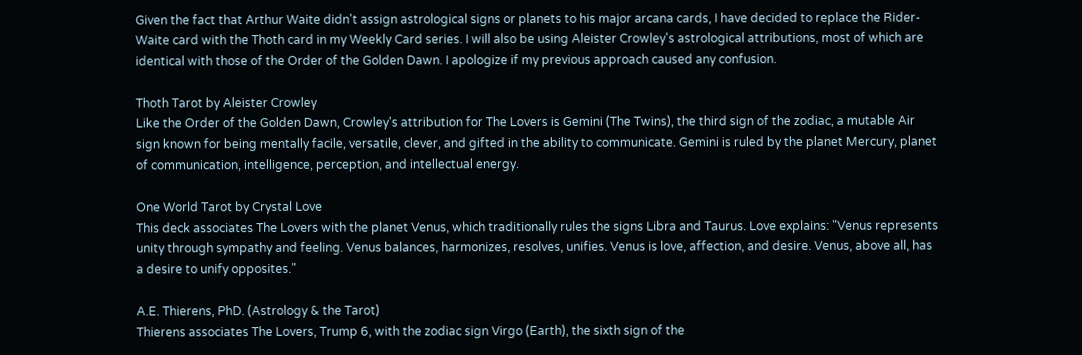Given the fact that Arthur Waite didn't assign astrological signs or planets to his major arcana cards, I have decided to replace the Rider-Waite card with the Thoth card in my Weekly Card series. I will also be using Aleister Crowley's astrological attributions, most of which are identical with those of the Order of the Golden Dawn. I apologize if my previous approach caused any confusion.

Thoth Tarot by Aleister Crowley
Like the Order of the Golden Dawn, Crowley's attribution for The Lovers is Gemini (The Twins), the third sign of the zodiac, a mutable Air sign known for being mentally facile, versatile, clever, and gifted in the ability to communicate. Gemini is ruled by the planet Mercury, planet of communication, intelligence, perception, and intellectual energy.

One World Tarot by Crystal Love
This deck associates The Lovers with the planet Venus, which traditionally rules the signs Libra and Taurus. Love explains: "Venus represents unity through sympathy and feeling. Venus balances, harmonizes, resolves, unifies. Venus is love, affection, and desire. Venus, above all, has a desire to unify opposites."

A.E. Thierens, PhD. (Astrology & the Tarot)
Thierens associates The Lovers, Trump 6, with the zodiac sign Virgo (Earth), the sixth sign of the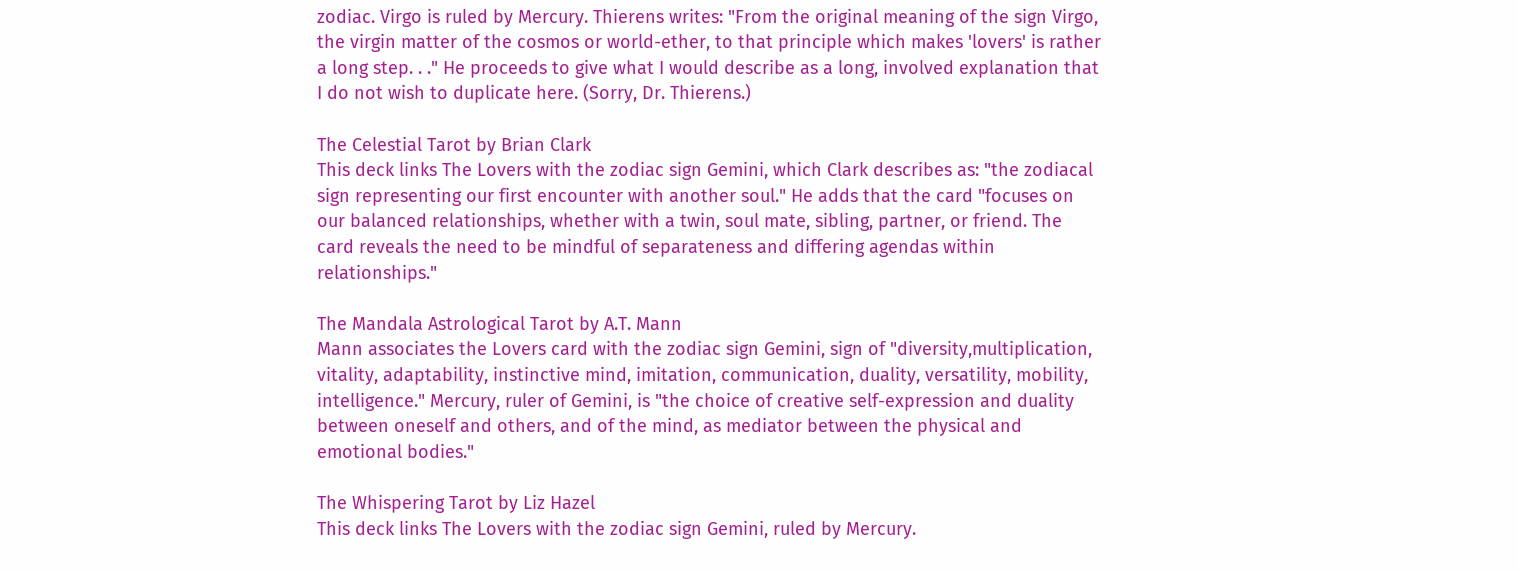zodiac. Virgo is ruled by Mercury. Thierens writes: "From the original meaning of the sign Virgo, the virgin matter of the cosmos or world-ether, to that principle which makes 'lovers' is rather a long step. . ." He proceeds to give what I would describe as a long, involved explanation that I do not wish to duplicate here. (Sorry, Dr. Thierens.)

The Celestial Tarot by Brian Clark
This deck links The Lovers with the zodiac sign Gemini, which Clark describes as: "the zodiacal sign representing our first encounter with another soul." He adds that the card "focuses on our balanced relationships, whether with a twin, soul mate, sibling, partner, or friend. The card reveals the need to be mindful of separateness and differing agendas within relationships."

The Mandala Astrological Tarot by A.T. Mann
Mann associates the Lovers card with the zodiac sign Gemini, sign of "diversity,multiplication, vitality, adaptability, instinctive mind, imitation, communication, duality, versatility, mobility, intelligence." Mercury, ruler of Gemini, is "the choice of creative self-expression and duality between oneself and others, and of the mind, as mediator between the physical and emotional bodies."

The Whispering Tarot by Liz Hazel
This deck links The Lovers with the zodiac sign Gemini, ruled by Mercury.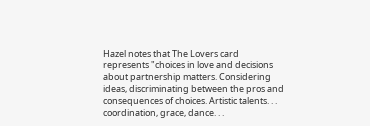Hazel notes that The Lovers card represents "choices in love and decisions about partnership matters. Considering ideas, discriminating between the pros and consequences of choices. Artistic talents. . . coordination, grace, dance. . .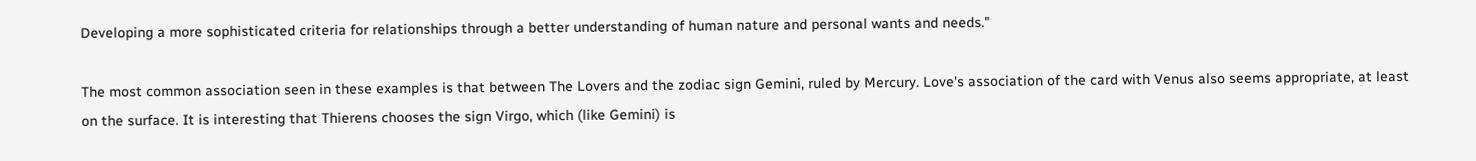Developing a more sophisticated criteria for relationships through a better understanding of human nature and personal wants and needs."

The most common association seen in these examples is that between The Lovers and the zodiac sign Gemini, ruled by Mercury. Love's association of the card with Venus also seems appropriate, at least on the surface. It is interesting that Thierens chooses the sign Virgo, which (like Gemini) is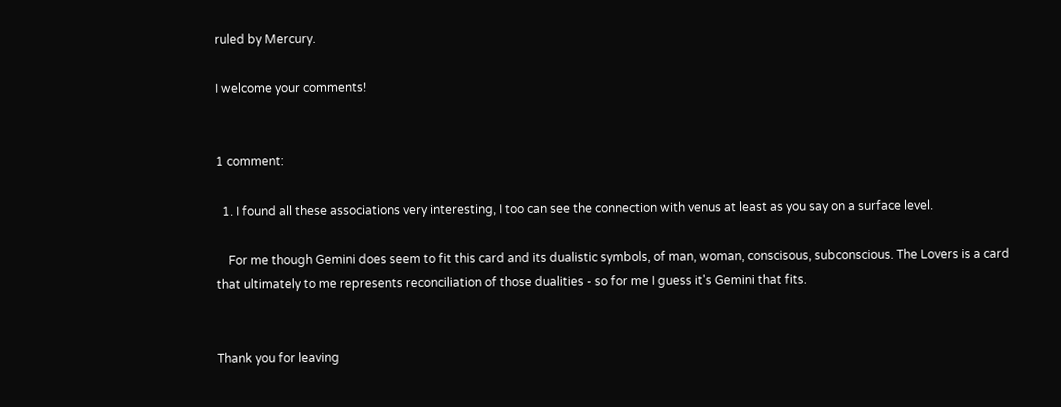ruled by Mercury.

I welcome your comments!


1 comment:

  1. I found all these associations very interesting, I too can see the connection with venus at least as you say on a surface level.

    For me though Gemini does seem to fit this card and its dualistic symbols, of man, woman, conscisous, subconscious. The Lovers is a card that ultimately to me represents reconciliation of those dualities - so for me I guess it's Gemini that fits.


Thank you for leaving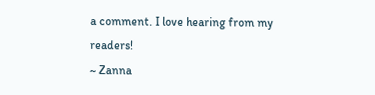a comment. I love hearing from my readers!
~ Zanna